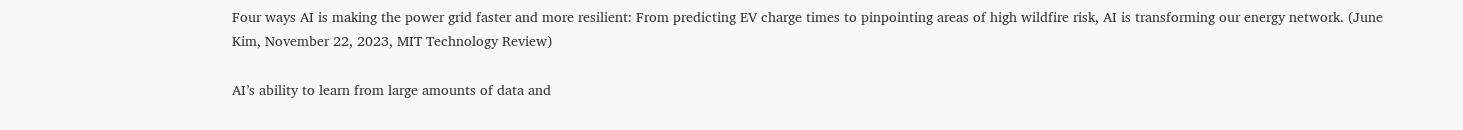Four ways AI is making the power grid faster and more resilient: From predicting EV charge times to pinpointing areas of high wildfire risk, AI is transforming our energy network. (June Kim, November 22, 2023, MIT Technology Review)

AI’s ability to learn from large amounts of data and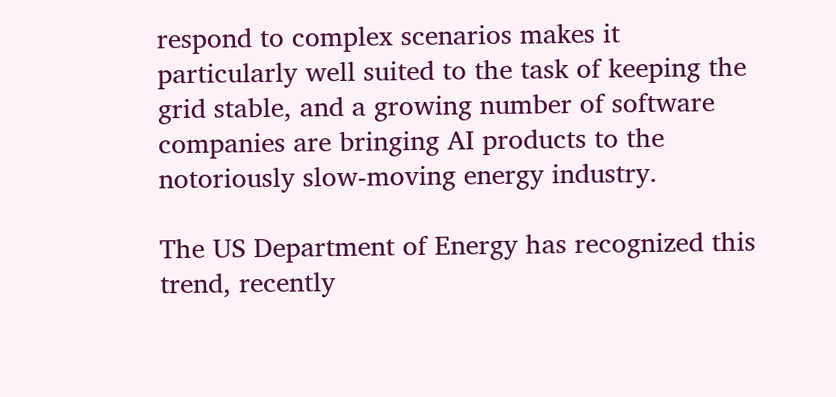respond to complex scenarios makes it particularly well suited to the task of keeping the grid stable, and a growing number of software companies are bringing AI products to the notoriously slow-moving energy industry.

The US Department of Energy has recognized this trend, recently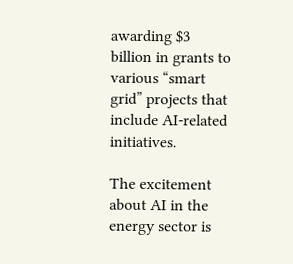awarding $3 billion in grants to various “smart grid” projects that include AI-related initiatives.

The excitement about AI in the energy sector is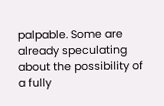palpable. Some are already speculating about the possibility of a fully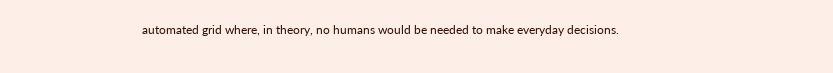automated grid where, in theory, no humans would be needed to make everyday decisions.